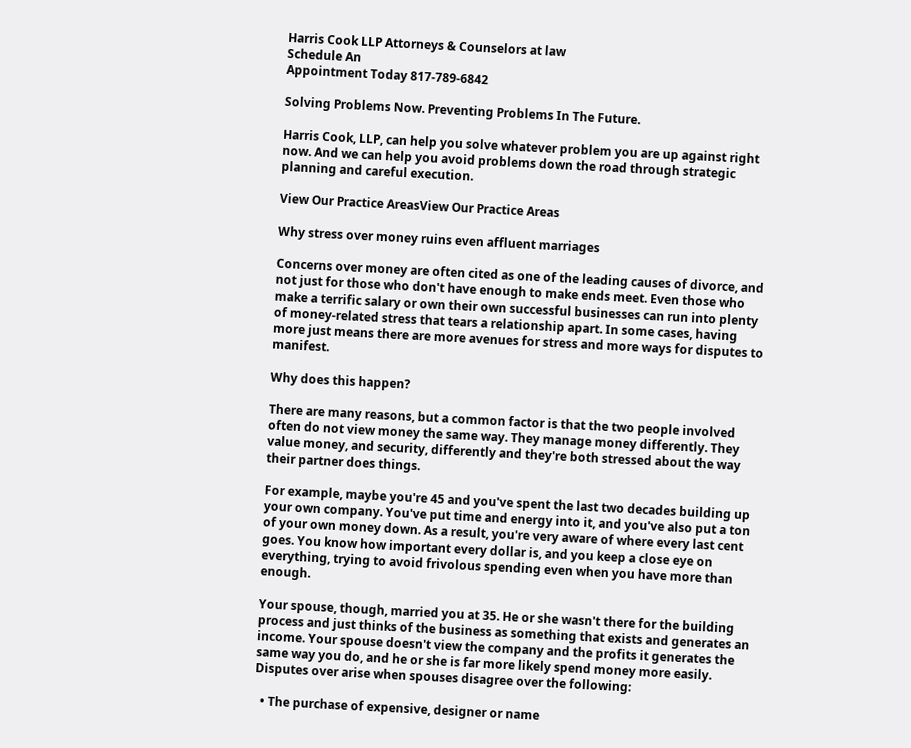Harris Cook LLP Attorneys & Counselors at law
Schedule An
Appointment Today 817-789-6842

Solving Problems Now. Preventing Problems In The Future.

Harris Cook, LLP, can help you solve whatever problem you are up against right now. And we can help you avoid problems down the road through strategic planning and careful execution.

View Our Practice AreasView Our Practice Areas

Why stress over money ruins even affluent marriages

Concerns over money are often cited as one of the leading causes of divorce, and not just for those who don't have enough to make ends meet. Even those who make a terrific salary or own their own successful businesses can run into plenty of money-related stress that tears a relationship apart. In some cases, having more just means there are more avenues for stress and more ways for disputes to manifest.

Why does this happen?

There are many reasons, but a common factor is that the two people involved often do not view money the same way. They manage money differently. They value money, and security, differently and they're both stressed about the way their partner does things.

For example, maybe you're 45 and you've spent the last two decades building up your own company. You've put time and energy into it, and you've also put a ton of your own money down. As a result, you're very aware of where every last cent goes. You know how important every dollar is, and you keep a close eye on everything, trying to avoid frivolous spending even when you have more than enough.

Your spouse, though, married you at 35. He or she wasn't there for the building process and just thinks of the business as something that exists and generates an income. Your spouse doesn't view the company and the profits it generates the same way you do, and he or she is far more likely spend money more easily. Disputes over arise when spouses disagree over the following:

  • The purchase of expensive, designer or name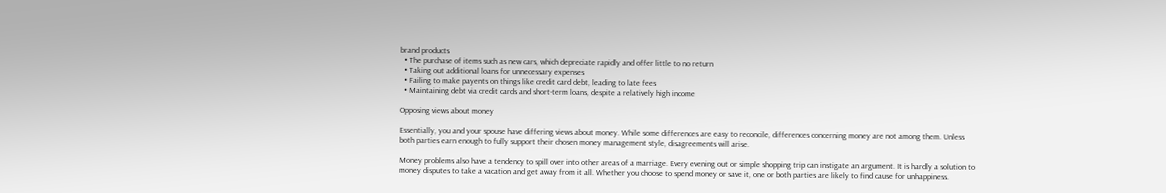brand products
  • The purchase of items such as new cars, which depreciate rapidly and offer little to no return
  • Taking out additional loans for unnecessary expenses
  • Failing to make payents on things like credit card debt, leading to late fees
  • Maintaining debt via credit cards and short-term loans, despite a relatively high income

Opposing views about money

Essentially, you and your spouse have differing views about money. While some differences are easy to reconcile, differences concerning money are not among them. Unless both parties earn enough to fully support their chosen money management style, disagreements will arise.

Money problems also have a tendency to spill over into other areas of a marriage. Every evening out or simple shopping trip can instigate an argument. It is hardly a solution to money disputes to take a vacation and get away from it all. Whether you choose to spend money or save it, one or both parties are likely to find cause for unhappiness.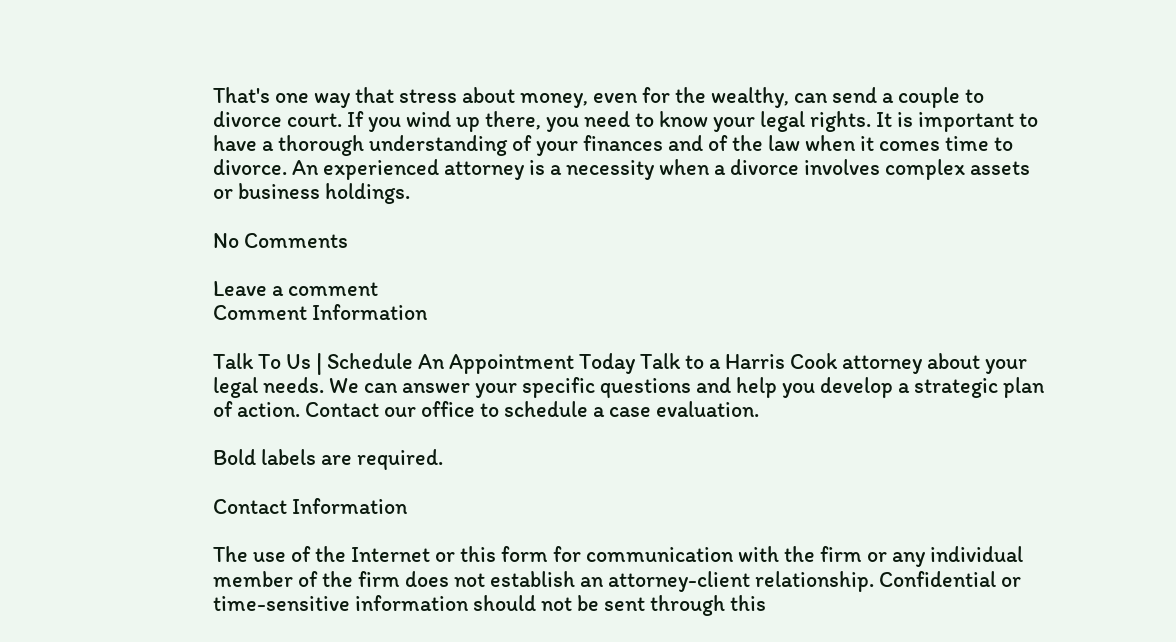That's one way that stress about money, even for the wealthy, can send a couple to divorce court. If you wind up there, you need to know your legal rights. It is important to have a thorough understanding of your finances and of the law when it comes time to divorce. An experienced attorney is a necessity when a divorce involves complex assets or business holdings.

No Comments

Leave a comment
Comment Information

Talk To Us | Schedule An Appointment Today Talk to a Harris Cook attorney about your legal needs. We can answer your specific questions and help you develop a strategic plan of action. Contact our office to schedule a case evaluation.

Bold labels are required.

Contact Information

The use of the Internet or this form for communication with the firm or any individual member of the firm does not establish an attorney-client relationship. Confidential or time-sensitive information should not be sent through this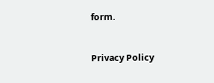form.


Privacy Policy